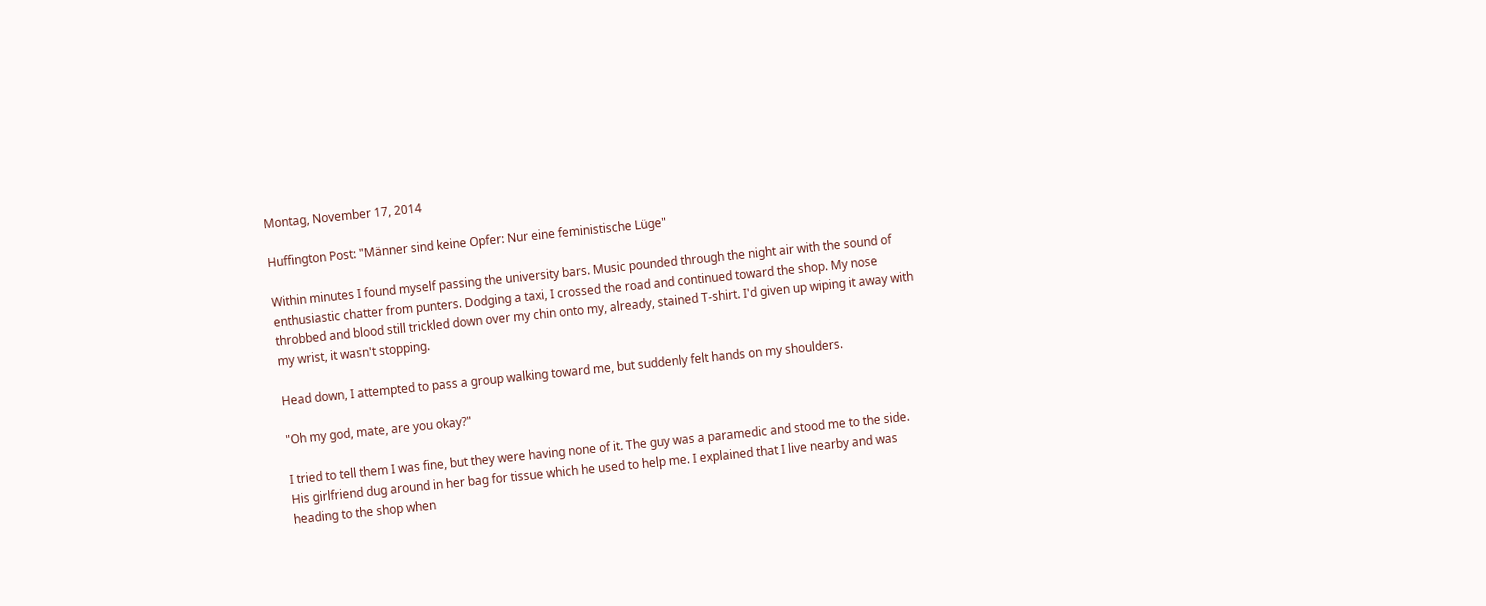Montag, November 17, 2014

Huffington Post: "Männer sind keine Opfer: Nur eine feministische Lüge"

Within minutes I found myself passing the university bars. Music pounded through the night air with the sound of enthusiastic chatter from punters. Dodging a taxi, I crossed the road and continued toward the shop. My nose throbbed and blood still trickled down over my chin onto my, already, stained T-shirt. I'd given up wiping it away with my wrist, it wasn't stopping.

Head down, I attempted to pass a group walking toward me, but suddenly felt hands on my shoulders.

"Oh my god, mate, are you okay?"

I tried to tell them I was fine, but they were having none of it. The guy was a paramedic and stood me to the side. His girlfriend dug around in her bag for tissue which he used to help me. I explained that I live nearby and was heading to the shop when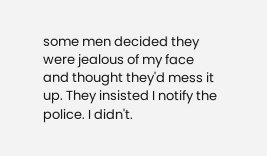some men decided they were jealous of my face and thought they'd mess it up. They insisted I notify the police. I didn't.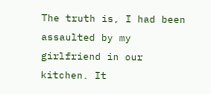The truth is, I had been assaulted by my girlfriend in our kitchen. It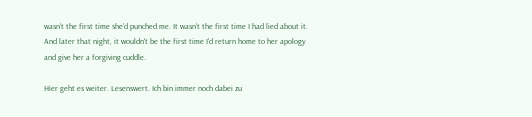wasn't the first time she'd punched me. It wasn't the first time I had lied about it. And later that night, it wouldn't be the first time I'd return home to her apology and give her a forgiving cuddle.

Hier geht es weiter. Lesenswert. Ich bin immer noch dabei zu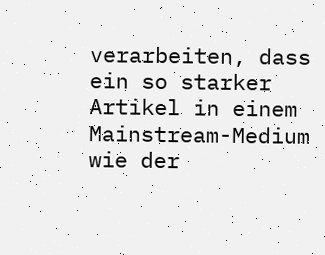verarbeiten, dass ein so starker Artikel in einem Mainstream-Medium wie der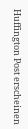Huffington Post erscheinen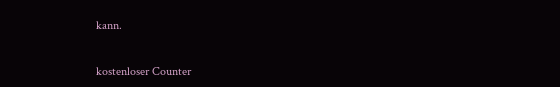kann.


kostenloser Counter